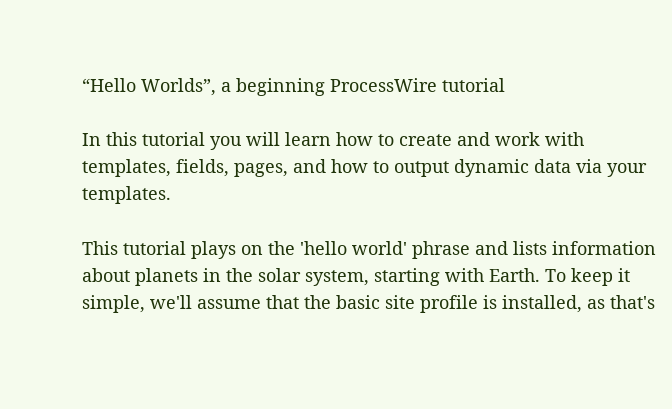“Hello Worlds”, a beginning ProcessWire tutorial

In this tutorial you will learn how to create and work with templates, fields, pages, and how to output dynamic data via your templates.

This tutorial plays on the 'hello world' phrase and lists information about planets in the solar system, starting with Earth. To keep it simple, we'll assume that the basic site profile is installed, as that's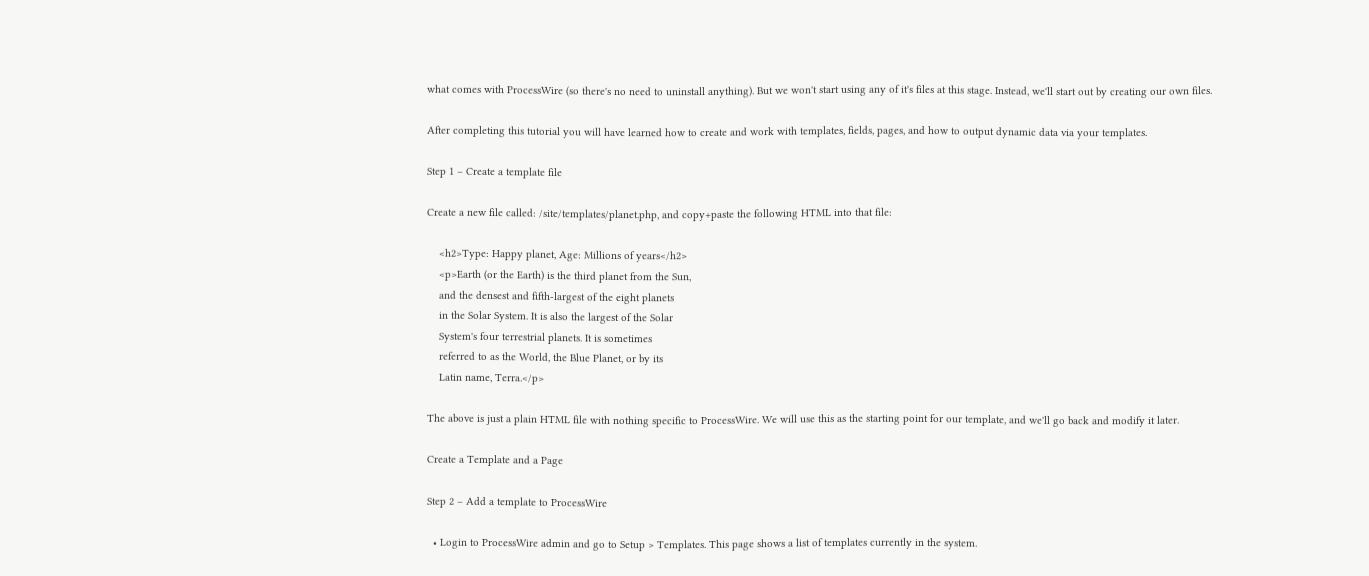what comes with ProcessWire (so there's no need to uninstall anything). But we won't start using any of it's files at this stage. Instead, we'll start out by creating our own files.

After completing this tutorial you will have learned how to create and work with templates, fields, pages, and how to output dynamic data via your templates.

Step 1 – Create a template file

Create a new file called: /site/templates/planet.php, and copy+paste the following HTML into that file:

    <h2>Type: Happy planet, Age: Millions of years</h2>
    <p>Earth (or the Earth) is the third planet from the Sun,
    and the densest and fifth-largest of the eight planets
    in the Solar System. It is also the largest of the Solar
    System's four terrestrial planets. It is sometimes
    referred to as the World, the Blue Planet, or by its
    Latin name, Terra.</p>

The above is just a plain HTML file with nothing specific to ProcessWire. We will use this as the starting point for our template, and we'll go back and modify it later.

Create a Template and a Page

Step 2 – Add a template to ProcessWire

  • Login to ProcessWire admin and go to Setup > Templates. This page shows a list of templates currently in the system.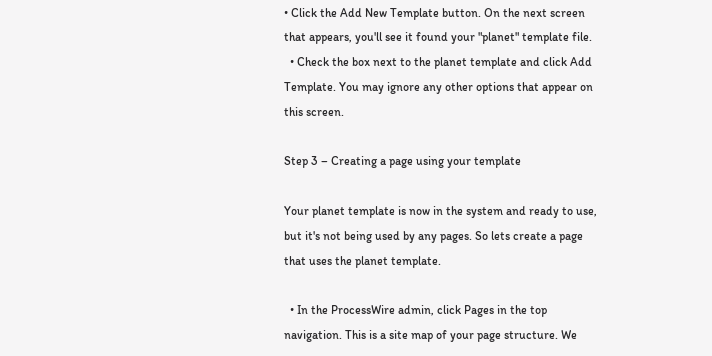• Click the Add New Template button. On the next screen that appears, you'll see it found your "planet" template file.
  • Check the box next to the planet template and click Add Template. You may ignore any other options that appear on this screen.

Step 3 – Creating a page using your template

Your planet template is now in the system and ready to use, but it's not being used by any pages. So lets create a page that uses the planet template.

  • In the ProcessWire admin, click Pages in the top navigation. This is a site map of your page structure. We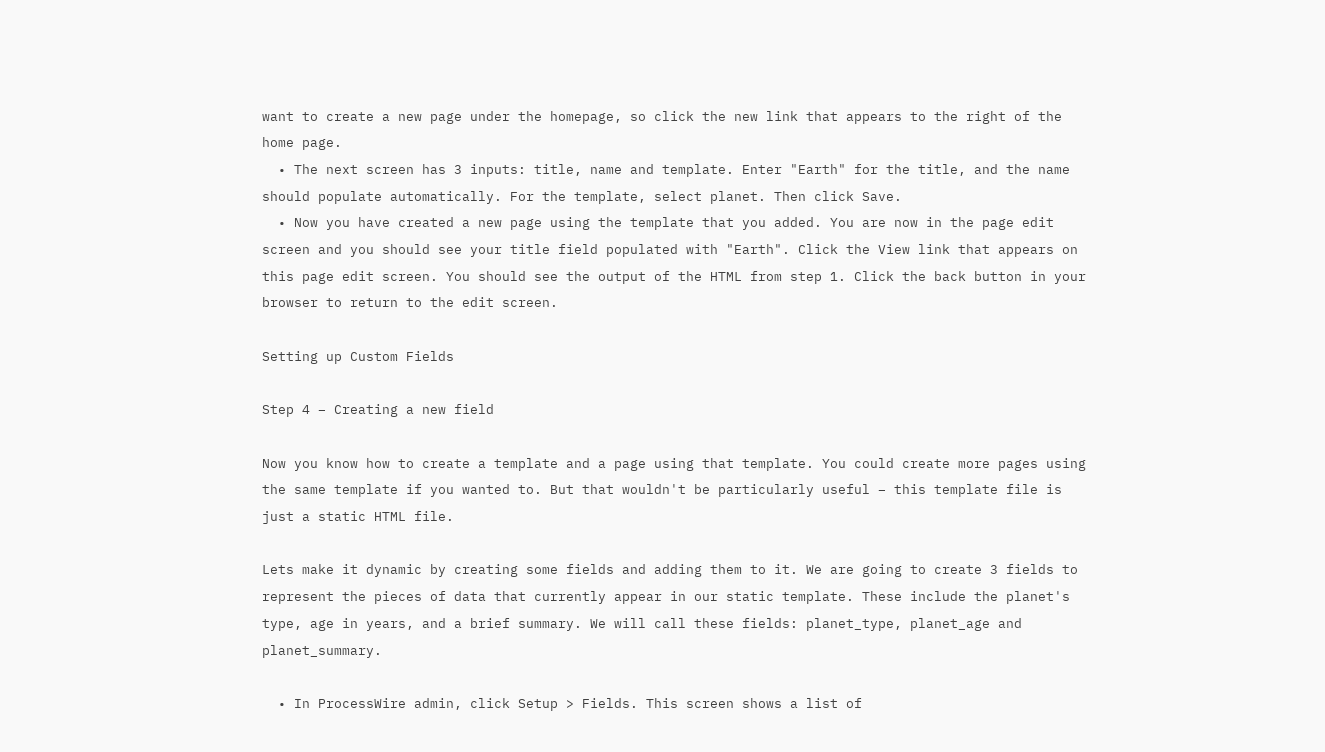want to create a new page under the homepage, so click the new link that appears to the right of the home page.
  • The next screen has 3 inputs: title, name and template. Enter "Earth" for the title, and the name should populate automatically. For the template, select planet. Then click Save.
  • Now you have created a new page using the template that you added. You are now in the page edit screen and you should see your title field populated with "Earth". Click the View link that appears on this page edit screen. You should see the output of the HTML from step 1. Click the back button in your browser to return to the edit screen.

Setting up Custom Fields

Step 4 – Creating a new field

Now you know how to create a template and a page using that template. You could create more pages using the same template if you wanted to. But that wouldn't be particularly useful – this template file is just a static HTML file.

Lets make it dynamic by creating some fields and adding them to it. We are going to create 3 fields to represent the pieces of data that currently appear in our static template. These include the planet's type, age in years, and a brief summary. We will call these fields: planet_type, planet_age and planet_summary.

  • In ProcessWire admin, click Setup > Fields. This screen shows a list of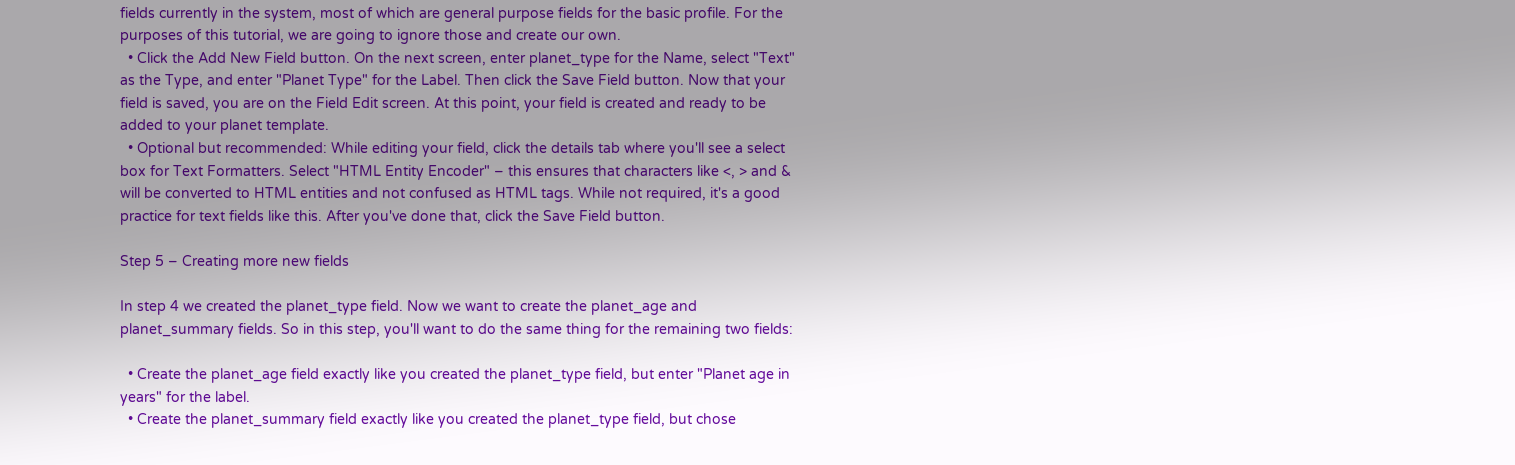fields currently in the system, most of which are general purpose fields for the basic profile. For the purposes of this tutorial, we are going to ignore those and create our own.
  • Click the Add New Field button. On the next screen, enter planet_type for the Name, select "Text" as the Type, and enter "Planet Type" for the Label. Then click the Save Field button. Now that your field is saved, you are on the Field Edit screen. At this point, your field is created and ready to be added to your planet template.
  • Optional but recommended: While editing your field, click the details tab where you'll see a select box for Text Formatters. Select "HTML Entity Encoder" – this ensures that characters like <, > and & will be converted to HTML entities and not confused as HTML tags. While not required, it's a good practice for text fields like this. After you've done that, click the Save Field button.

Step 5 – Creating more new fields

In step 4 we created the planet_type field. Now we want to create the planet_age and planet_summary fields. So in this step, you'll want to do the same thing for the remaining two fields:

  • Create the planet_age field exactly like you created the planet_type field, but enter "Planet age in years" for the label.
  • Create the planet_summary field exactly like you created the planet_type field, but chose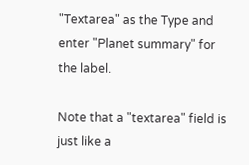"Textarea" as the Type and enter "Planet summary" for the label.

Note that a "textarea" field is just like a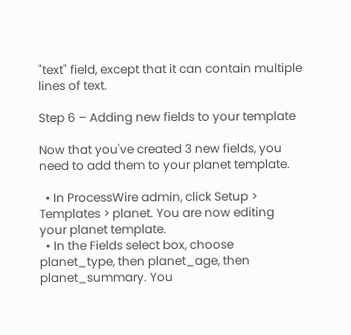"text" field, except that it can contain multiple lines of text.

Step 6 – Adding new fields to your template

Now that you've created 3 new fields, you need to add them to your planet template.

  • In ProcessWire admin, click Setup > Templates > planet. You are now editing your planet template.
  • In the Fields select box, choose planet_type, then planet_age, then planet_summary. You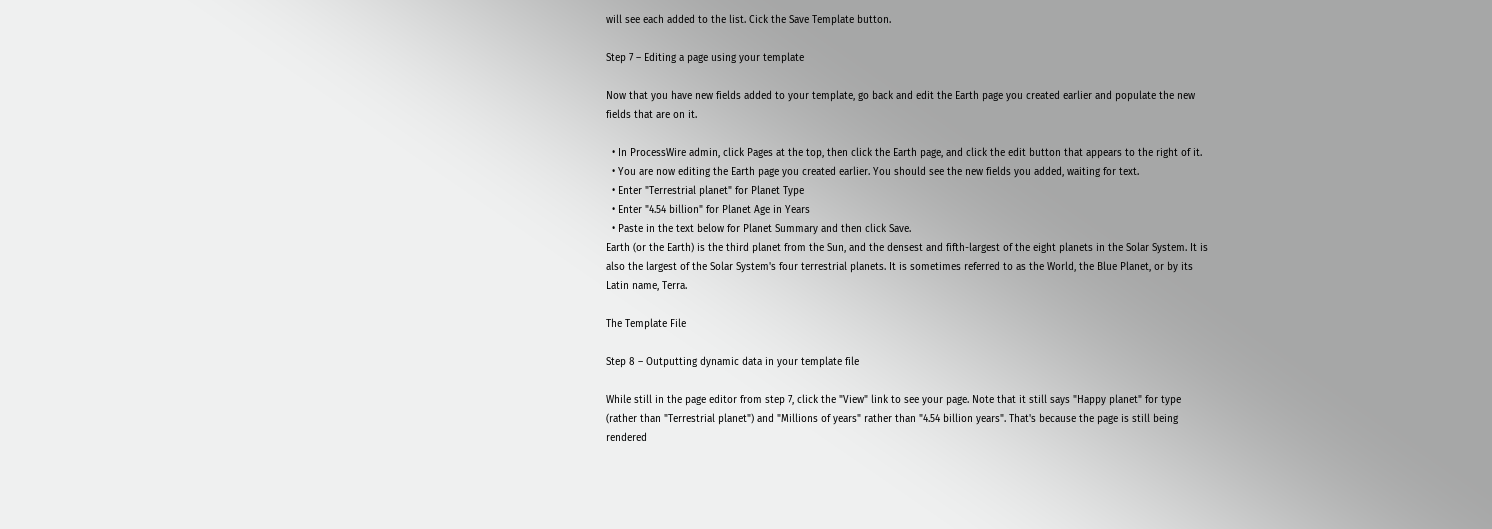will see each added to the list. Cick the Save Template button.

Step 7 – Editing a page using your template

Now that you have new fields added to your template, go back and edit the Earth page you created earlier and populate the new fields that are on it.

  • In ProcessWire admin, click Pages at the top, then click the Earth page, and click the edit button that appears to the right of it.
  • You are now editing the Earth page you created earlier. You should see the new fields you added, waiting for text.
  • Enter "Terrestrial planet" for Planet Type
  • Enter "4.54 billion" for Planet Age in Years
  • Paste in the text below for Planet Summary and then click Save.
Earth (or the Earth) is the third planet from the Sun, and the densest and fifth-largest of the eight planets in the Solar System. It is also the largest of the Solar System's four terrestrial planets. It is sometimes referred to as the World, the Blue Planet, or by its Latin name, Terra.

The Template File

Step 8 – Outputting dynamic data in your template file

While still in the page editor from step 7, click the "View" link to see your page. Note that it still says "Happy planet" for type (rather than "Terrestrial planet") and "Millions of years" rather than "4.54 billion years". That's because the page is still being rendered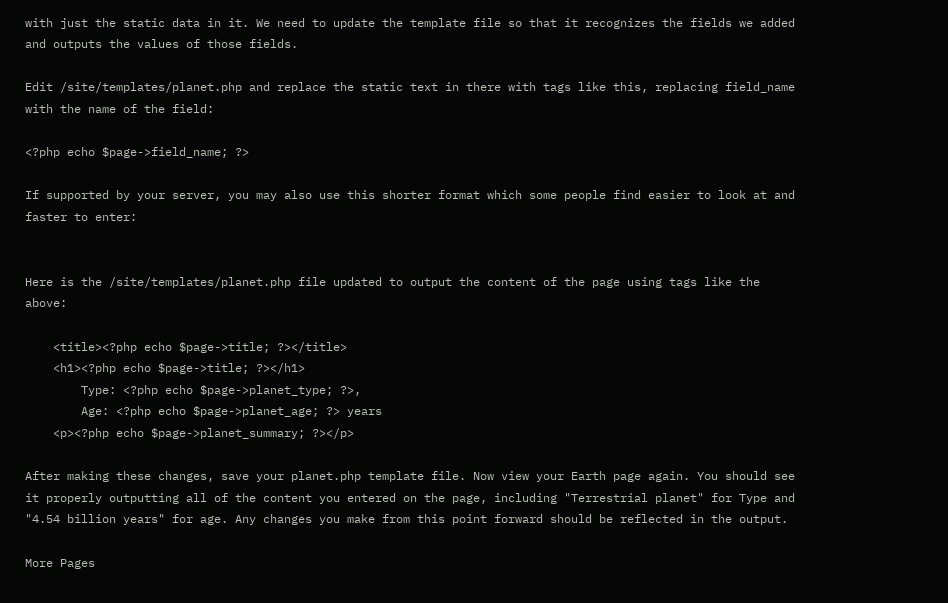with just the static data in it. We need to update the template file so that it recognizes the fields we added and outputs the values of those fields.

Edit /site/templates/planet.php and replace the static text in there with tags like this, replacing field_name with the name of the field:

<?php echo $page->field_name; ?>

If supported by your server, you may also use this shorter format which some people find easier to look at and faster to enter:


Here is the /site/templates/planet.php file updated to output the content of the page using tags like the above:

    <title><?php echo $page->title; ?></title>
    <h1><?php echo $page->title; ?></h1>
        Type: <?php echo $page->planet_type; ?>,
        Age: <?php echo $page->planet_age; ?> years
    <p><?php echo $page->planet_summary; ?></p>

After making these changes, save your planet.php template file. Now view your Earth page again. You should see it properly outputting all of the content you entered on the page, including "Terrestrial planet" for Type and "4.54 billion years" for age. Any changes you make from this point forward should be reflected in the output.

More Pages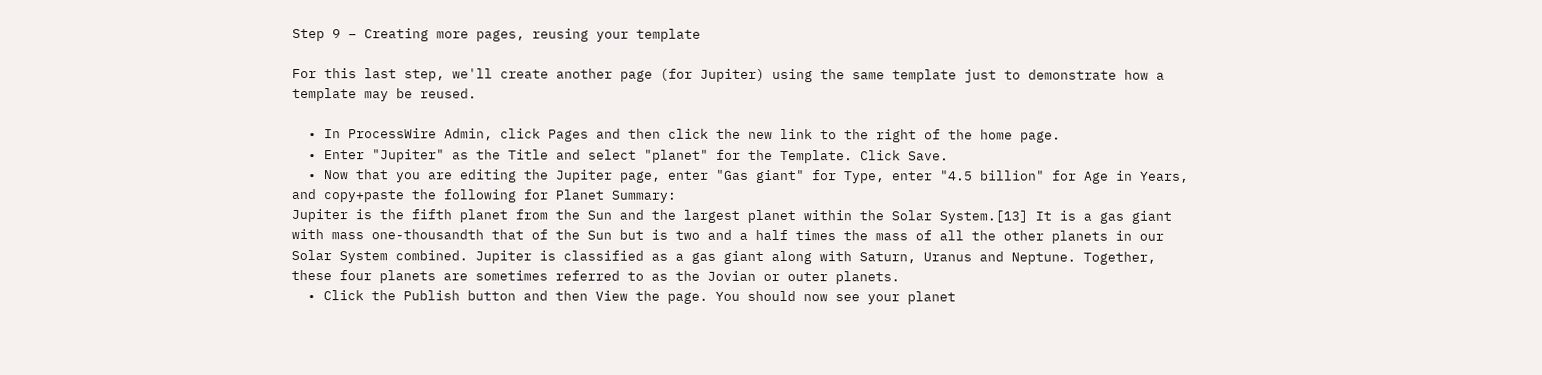Step 9 – Creating more pages, reusing your template

For this last step, we'll create another page (for Jupiter) using the same template just to demonstrate how a template may be reused.

  • In ProcessWire Admin, click Pages and then click the new link to the right of the home page.
  • Enter "Jupiter" as the Title and select "planet" for the Template. Click Save.
  • Now that you are editing the Jupiter page, enter "Gas giant" for Type, enter "4.5 billion" for Age in Years, and copy+paste the following for Planet Summary:
Jupiter is the fifth planet from the Sun and the largest planet within the Solar System.[13] It is a gas giant with mass one-thousandth that of the Sun but is two and a half times the mass of all the other planets in our Solar System combined. Jupiter is classified as a gas giant along with Saturn, Uranus and Neptune. Together, these four planets are sometimes referred to as the Jovian or outer planets.
  • Click the Publish button and then View the page. You should now see your planet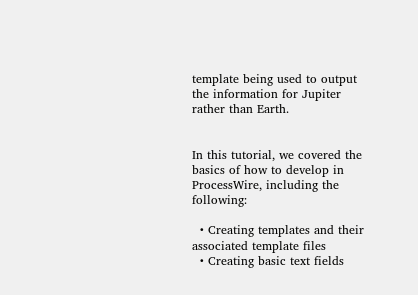template being used to output the information for Jupiter rather than Earth.


In this tutorial, we covered the basics of how to develop in ProcessWire, including the following:

  • Creating templates and their associated template files
  • Creating basic text fields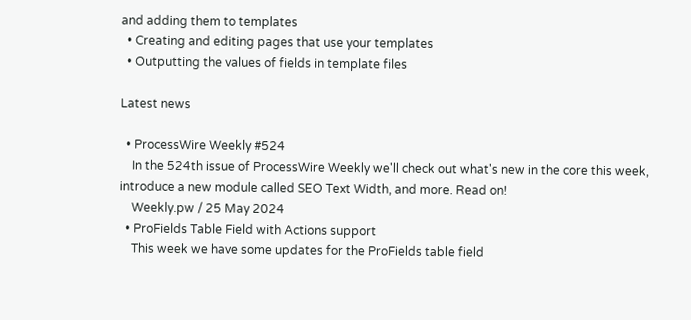and adding them to templates
  • Creating and editing pages that use your templates
  • Outputting the values of fields in template files

Latest news

  • ProcessWire Weekly #524
    In the 524th issue of ProcessWire Weekly we'll check out what's new in the core this week, introduce a new module called SEO Text Width, and more. Read on!
    Weekly.pw / 25 May 2024
  • ProFields Table Field with Actions support
    This week we have some updates for the ProFields table field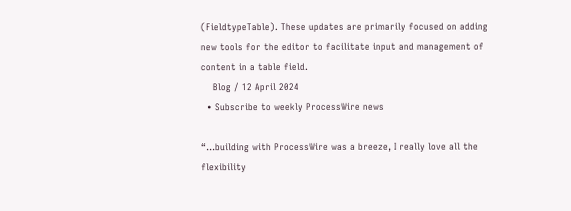(FieldtypeTable). These updates are primarily focused on adding new tools for the editor to facilitate input and management of content in a table field.
    Blog / 12 April 2024
  • Subscribe to weekly ProcessWire news

“…building with ProcessWire was a breeze, I really love all the flexibility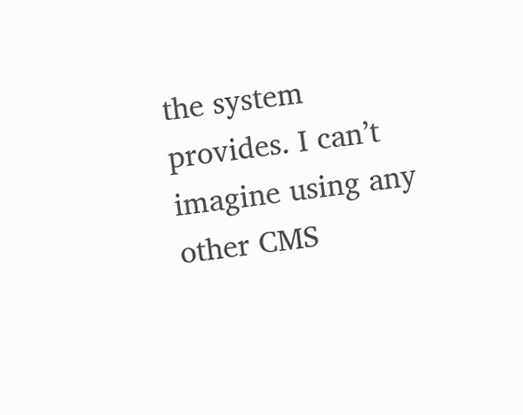the system provides. I can’t imagine using any other CMS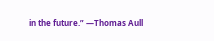in the future.” —Thomas Aull